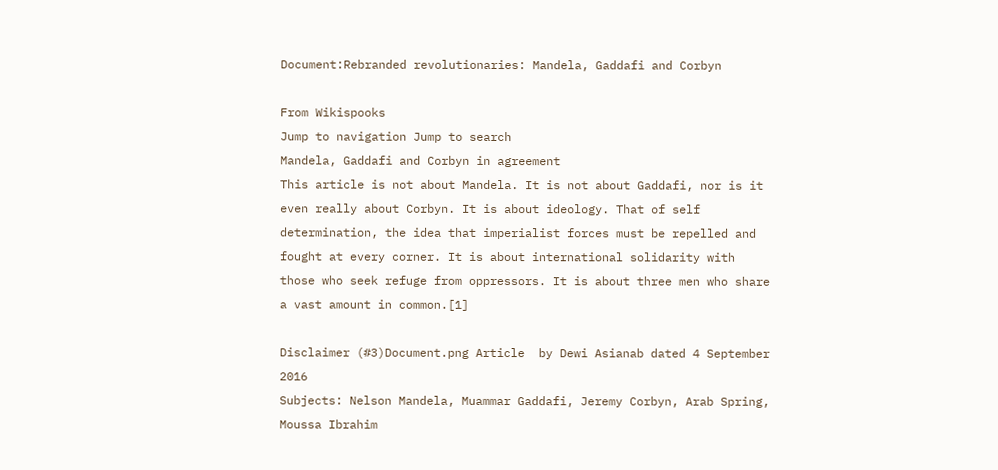Document:Rebranded revolutionaries: Mandela, Gaddafi and Corbyn

From Wikispooks
Jump to navigation Jump to search
Mandela, Gaddafi and Corbyn in agreement
This article is not about Mandela. It is not about Gaddafi, nor is it even really about Corbyn. It is about ideology. That of self determination, the idea that imperialist forces must be repelled and fought at every corner. It is about international solidarity with those who seek refuge from oppressors. It is about three men who share a vast amount in common.[1]

Disclaimer (#3)Document.png Article  by Dewi Asianab dated 4 September 2016
Subjects: Nelson Mandela, Muammar Gaddafi, Jeremy Corbyn, Arab Spring, Moussa Ibrahim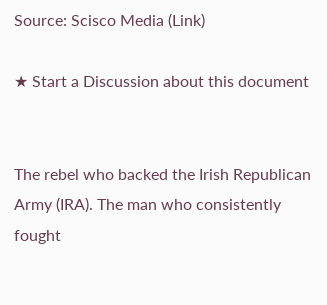Source: Scisco Media (Link)

★ Start a Discussion about this document


The rebel who backed the Irish Republican Army (IRA). The man who consistently fought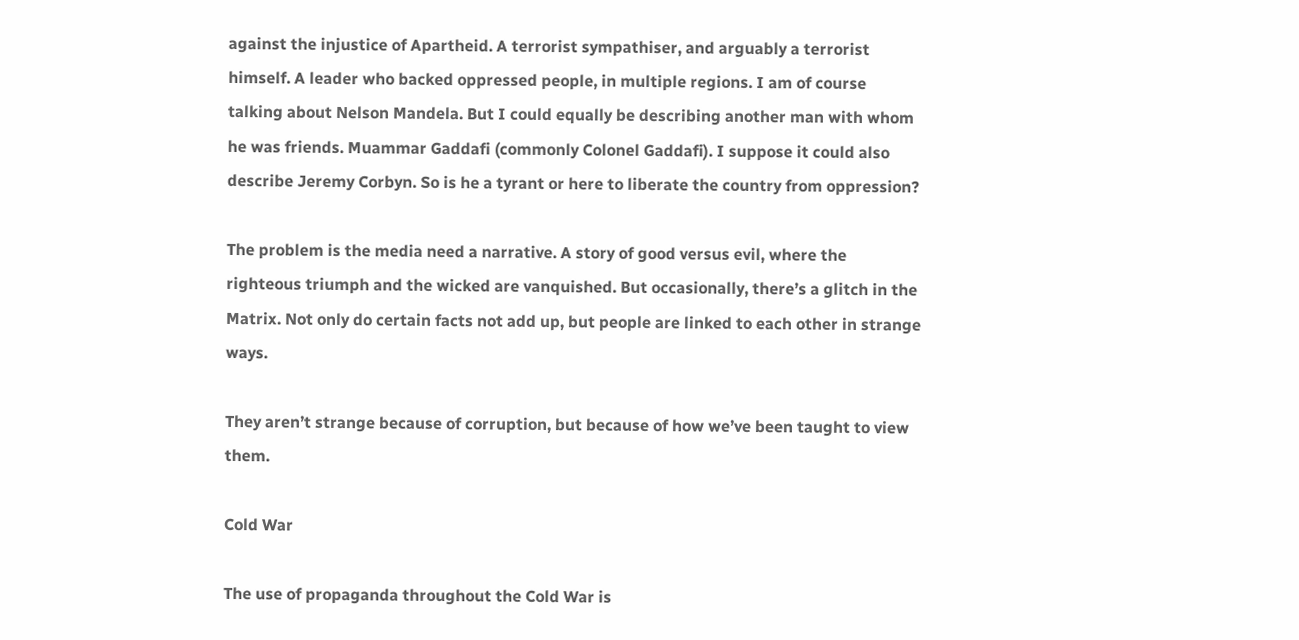against the injustice of Apartheid. A terrorist sympathiser, and arguably a terrorist himself. A leader who backed oppressed people, in multiple regions. I am of course talking about Nelson Mandela. But I could equally be describing another man with whom he was friends. Muammar Gaddafi (commonly Colonel Gaddafi). I suppose it could also describe Jeremy Corbyn. So is he a tyrant or here to liberate the country from oppression?

The problem is the media need a narrative. A story of good versus evil, where the righteous triumph and the wicked are vanquished. But occasionally, there’s a glitch in the Matrix. Not only do certain facts not add up, but people are linked to each other in strange ways.

They aren’t strange because of corruption, but because of how we’ve been taught to view them.

Cold War

The use of propaganda throughout the Cold War is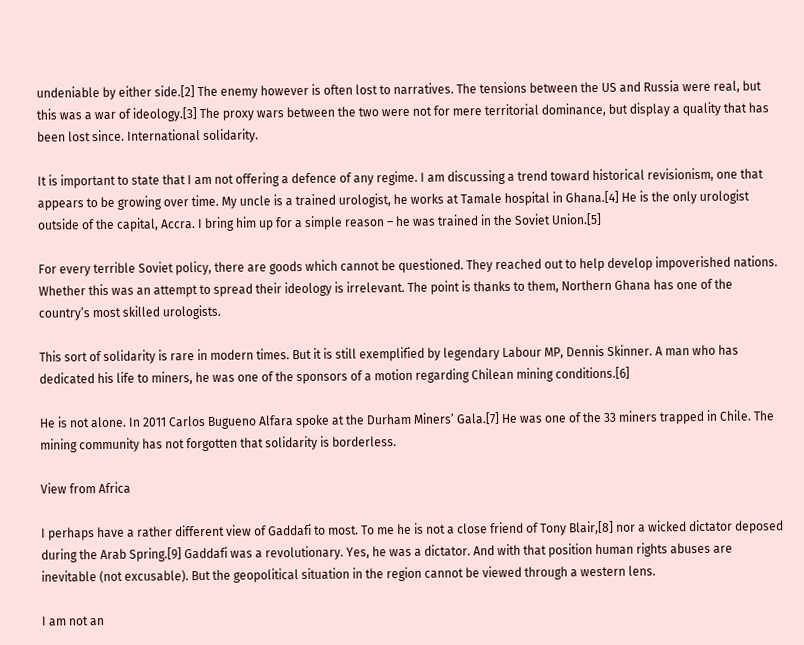undeniable by either side.[2] The enemy however is often lost to narratives. The tensions between the US and Russia were real, but this was a war of ideology.[3] The proxy wars between the two were not for mere territorial dominance, but display a quality that has been lost since. International solidarity.

It is important to state that I am not offering a defence of any regime. I am discussing a trend toward historical revisionism, one that appears to be growing over time. My uncle is a trained urologist, he works at Tamale hospital in Ghana.[4] He is the only urologist outside of the capital, Accra. I bring him up for a simple reason – he was trained in the Soviet Union.[5]

For every terrible Soviet policy, there are goods which cannot be questioned. They reached out to help develop impoverished nations. Whether this was an attempt to spread their ideology is irrelevant. The point is thanks to them, Northern Ghana has one of the country’s most skilled urologists.

This sort of solidarity is rare in modern times. But it is still exemplified by legendary Labour MP, Dennis Skinner. A man who has dedicated his life to miners, he was one of the sponsors of a motion regarding Chilean mining conditions.[6]

He is not alone. In 2011 Carlos Bugueno Alfara spoke at the Durham Miners’ Gala.[7] He was one of the 33 miners trapped in Chile. The mining community has not forgotten that solidarity is borderless.

View from Africa

I perhaps have a rather different view of Gaddafi to most. To me he is not a close friend of Tony Blair,[8] nor a wicked dictator deposed during the Arab Spring.[9] Gaddafi was a revolutionary. Yes, he was a dictator. And with that position human rights abuses are inevitable (not excusable). But the geopolitical situation in the region cannot be viewed through a western lens.

I am not an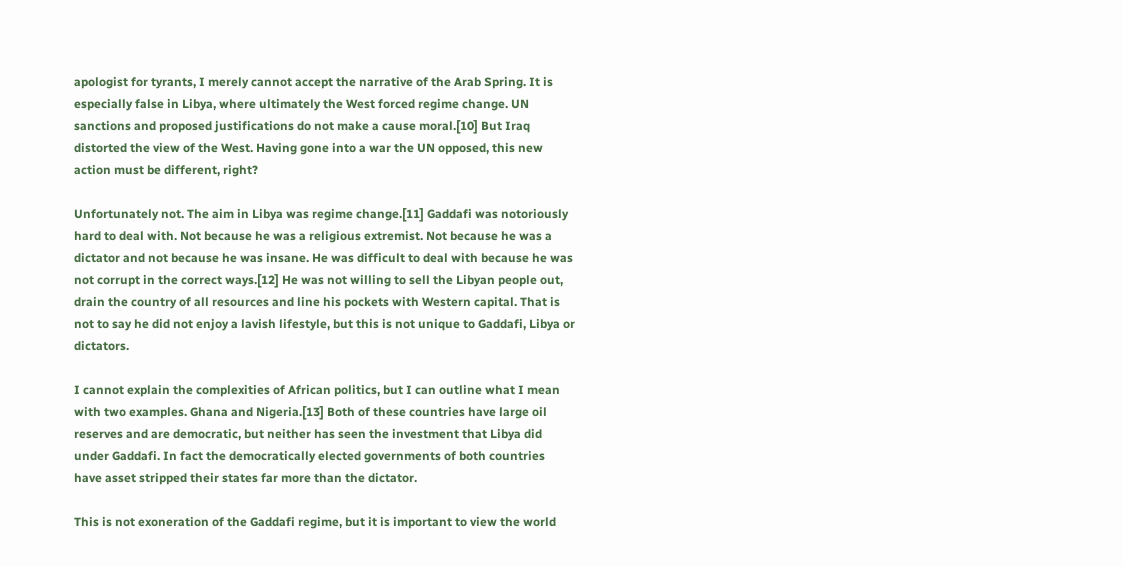apologist for tyrants, I merely cannot accept the narrative of the Arab Spring. It is especially false in Libya, where ultimately the West forced regime change. UN sanctions and proposed justifications do not make a cause moral.[10] But Iraq distorted the view of the West. Having gone into a war the UN opposed, this new action must be different, right?

Unfortunately not. The aim in Libya was regime change.[11] Gaddafi was notoriously hard to deal with. Not because he was a religious extremist. Not because he was a dictator and not because he was insane. He was difficult to deal with because he was not corrupt in the correct ways.[12] He was not willing to sell the Libyan people out, drain the country of all resources and line his pockets with Western capital. That is not to say he did not enjoy a lavish lifestyle, but this is not unique to Gaddafi, Libya or dictators.

I cannot explain the complexities of African politics, but I can outline what I mean with two examples. Ghana and Nigeria.[13] Both of these countries have large oil reserves and are democratic, but neither has seen the investment that Libya did under Gaddafi. In fact the democratically elected governments of both countries have asset stripped their states far more than the dictator.

This is not exoneration of the Gaddafi regime, but it is important to view the world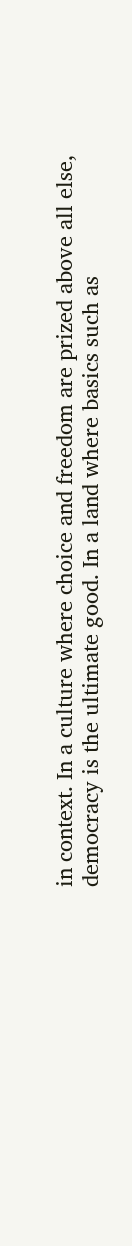in context. In a culture where choice and freedom are prized above all else, democracy is the ultimate good. In a land where basics such as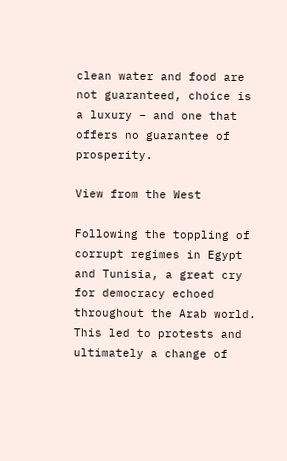clean water and food are not guaranteed, choice is a luxury – and one that offers no guarantee of prosperity.

View from the West

Following the toppling of corrupt regimes in Egypt and Tunisia, a great cry for democracy echoed throughout the Arab world. This led to protests and ultimately a change of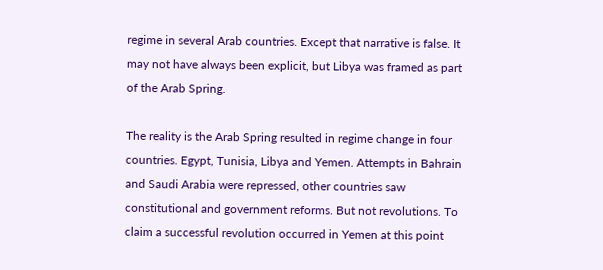regime in several Arab countries. Except that narrative is false. It may not have always been explicit, but Libya was framed as part of the Arab Spring.

The reality is the Arab Spring resulted in regime change in four countries. Egypt, Tunisia, Libya and Yemen. Attempts in Bahrain and Saudi Arabia were repressed, other countries saw constitutional and government reforms. But not revolutions. To claim a successful revolution occurred in Yemen at this point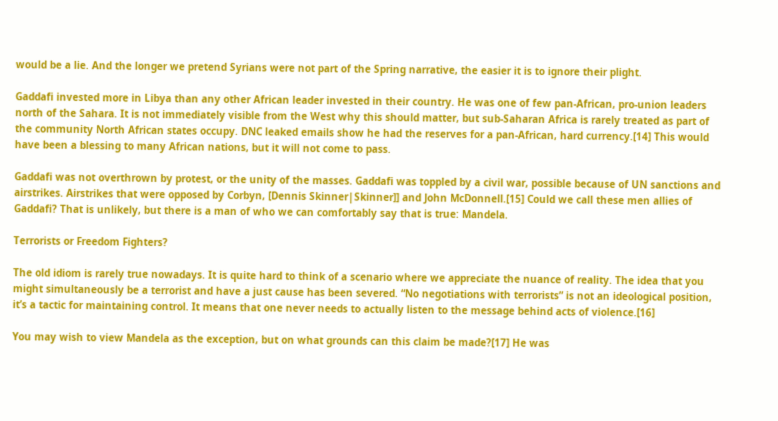would be a lie. And the longer we pretend Syrians were not part of the Spring narrative, the easier it is to ignore their plight.

Gaddafi invested more in Libya than any other African leader invested in their country. He was one of few pan-African, pro-union leaders north of the Sahara. It is not immediately visible from the West why this should matter, but sub-Saharan Africa is rarely treated as part of the community North African states occupy. DNC leaked emails show he had the reserves for a pan-African, hard currency.[14] This would have been a blessing to many African nations, but it will not come to pass.

Gaddafi was not overthrown by protest, or the unity of the masses. Gaddafi was toppled by a civil war, possible because of UN sanctions and airstrikes. Airstrikes that were opposed by Corbyn, [Dennis Skinner|Skinner]] and John McDonnell.[15] Could we call these men allies of Gaddafi? That is unlikely, but there is a man of who we can comfortably say that is true: Mandela.

Terrorists or Freedom Fighters?

The old idiom is rarely true nowadays. It is quite hard to think of a scenario where we appreciate the nuance of reality. The idea that you might simultaneously be a terrorist and have a just cause has been severed. “No negotiations with terrorists” is not an ideological position, it’s a tactic for maintaining control. It means that one never needs to actually listen to the message behind acts of violence.[16]

You may wish to view Mandela as the exception, but on what grounds can this claim be made?[17] He was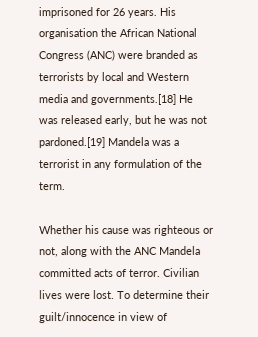imprisoned for 26 years. His organisation the African National Congress (ANC) were branded as terrorists by local and Western media and governments.[18] He was released early, but he was not pardoned.[19] Mandela was a terrorist in any formulation of the term.

Whether his cause was righteous or not, along with the ANC Mandela committed acts of terror. Civilian lives were lost. To determine their guilt/innocence in view of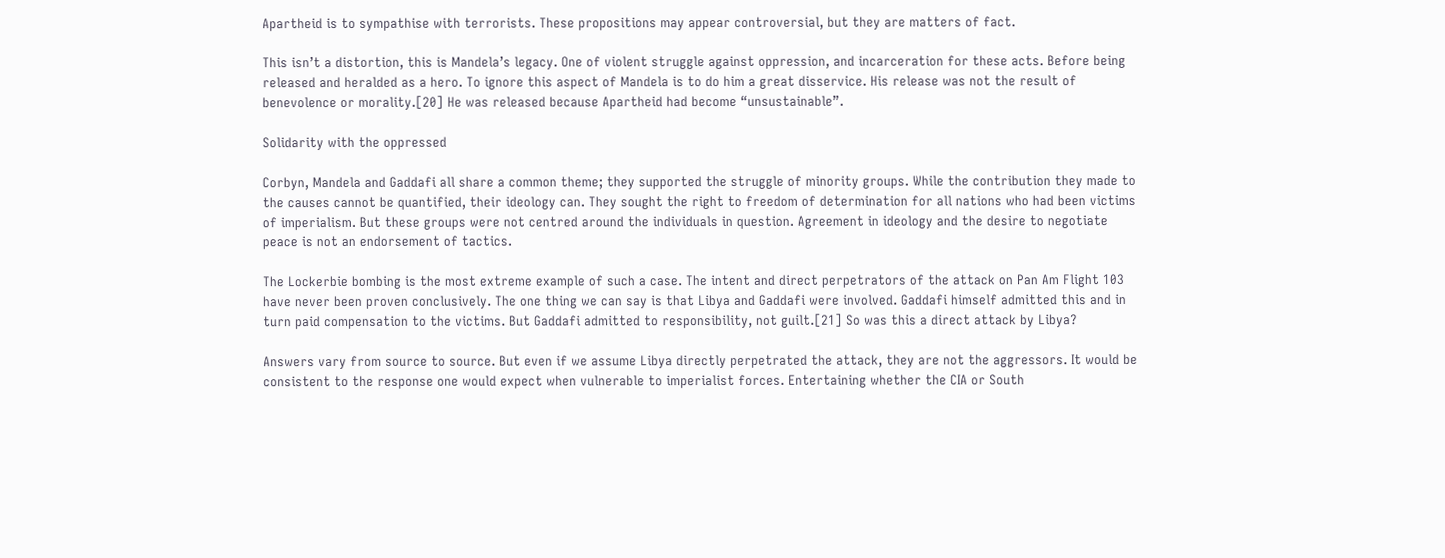Apartheid is to sympathise with terrorists. These propositions may appear controversial, but they are matters of fact.

This isn’t a distortion, this is Mandela’s legacy. One of violent struggle against oppression, and incarceration for these acts. Before being released and heralded as a hero. To ignore this aspect of Mandela is to do him a great disservice. His release was not the result of benevolence or morality.[20] He was released because Apartheid had become “unsustainable”.

Solidarity with the oppressed

Corbyn, Mandela and Gaddafi all share a common theme; they supported the struggle of minority groups. While the contribution they made to the causes cannot be quantified, their ideology can. They sought the right to freedom of determination for all nations who had been victims of imperialism. But these groups were not centred around the individuals in question. Agreement in ideology and the desire to negotiate peace is not an endorsement of tactics.

The Lockerbie bombing is the most extreme example of such a case. The intent and direct perpetrators of the attack on Pan Am Flight 103 have never been proven conclusively. The one thing we can say is that Libya and Gaddafi were involved. Gaddafi himself admitted this and in turn paid compensation to the victims. But Gaddafi admitted to responsibility, not guilt.[21] So was this a direct attack by Libya?

Answers vary from source to source. But even if we assume Libya directly perpetrated the attack, they are not the aggressors. It would be consistent to the response one would expect when vulnerable to imperialist forces. Entertaining whether the CIA or South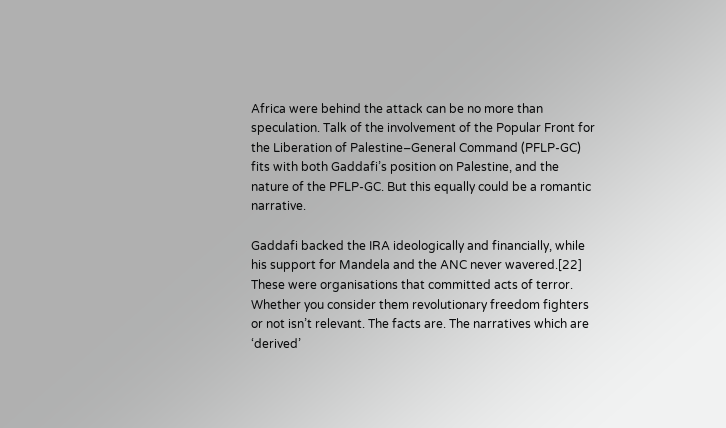Africa were behind the attack can be no more than speculation. Talk of the involvement of the Popular Front for the Liberation of Palestine–General Command (PFLP-GC) fits with both Gaddafi’s position on Palestine, and the nature of the PFLP-GC. But this equally could be a romantic narrative.

Gaddafi backed the IRA ideologically and financially, while his support for Mandela and the ANC never wavered.[22] These were organisations that committed acts of terror. Whether you consider them revolutionary freedom fighters or not isn’t relevant. The facts are. The narratives which are ‘derived’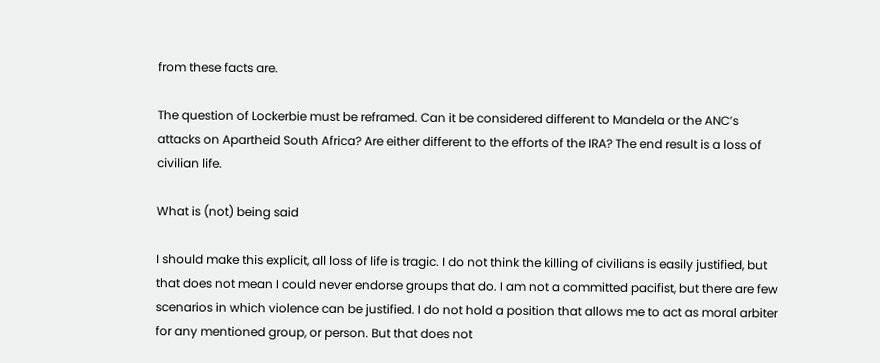from these facts are.

The question of Lockerbie must be reframed. Can it be considered different to Mandela or the ANC’s attacks on Apartheid South Africa? Are either different to the efforts of the IRA? The end result is a loss of civilian life.

What is (not) being said

I should make this explicit, all loss of life is tragic. I do not think the killing of civilians is easily justified, but that does not mean I could never endorse groups that do. I am not a committed pacifist, but there are few scenarios in which violence can be justified. I do not hold a position that allows me to act as moral arbiter for any mentioned group, or person. But that does not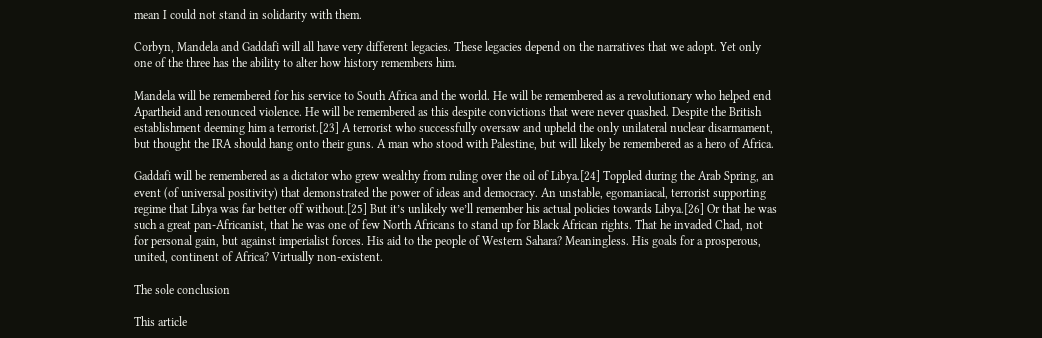mean I could not stand in solidarity with them.

Corbyn, Mandela and Gaddafi will all have very different legacies. These legacies depend on the narratives that we adopt. Yet only one of the three has the ability to alter how history remembers him.

Mandela will be remembered for his service to South Africa and the world. He will be remembered as a revolutionary who helped end Apartheid and renounced violence. He will be remembered as this despite convictions that were never quashed. Despite the British establishment deeming him a terrorist.[23] A terrorist who successfully oversaw and upheld the only unilateral nuclear disarmament, but thought the IRA should hang onto their guns. A man who stood with Palestine, but will likely be remembered as a hero of Africa.

Gaddafi will be remembered as a dictator who grew wealthy from ruling over the oil of Libya.[24] Toppled during the Arab Spring, an event (of universal positivity) that demonstrated the power of ideas and democracy. An unstable, egomaniacal, terrorist supporting regime that Libya was far better off without.[25] But it’s unlikely we’ll remember his actual policies towards Libya.[26] Or that he was such a great pan-Africanist, that he was one of few North Africans to stand up for Black African rights. That he invaded Chad, not for personal gain, but against imperialist forces. His aid to the people of Western Sahara? Meaningless. His goals for a prosperous, united, continent of Africa? Virtually non-existent.

The sole conclusion

This article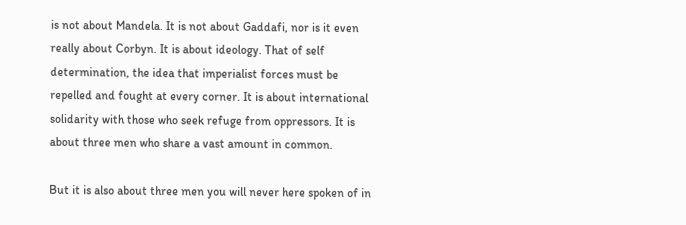is not about Mandela. It is not about Gaddafi, nor is it even really about Corbyn. It is about ideology. That of self determination, the idea that imperialist forces must be repelled and fought at every corner. It is about international solidarity with those who seek refuge from oppressors. It is about three men who share a vast amount in common.

But it is also about three men you will never here spoken of in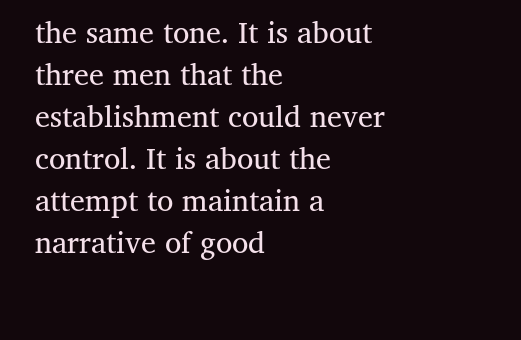the same tone. It is about three men that the establishment could never control. It is about the attempt to maintain a narrative of good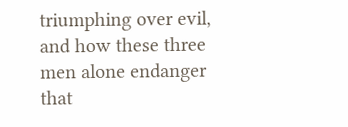triumphing over evil, and how these three men alone endanger that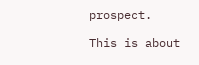prospect.

This is about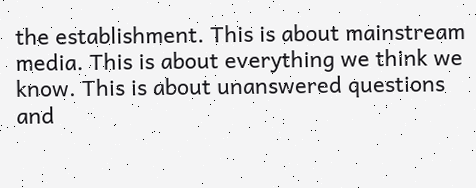the establishment. This is about mainstream media. This is about everything we think we know. This is about unanswered questions and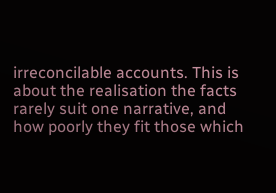irreconcilable accounts. This is about the realisation the facts rarely suit one narrative, and how poorly they fit those which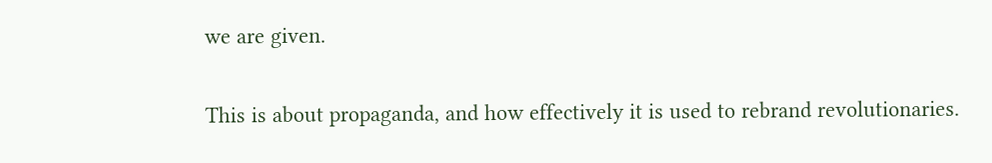we are given.

This is about propaganda, and how effectively it is used to rebrand revolutionaries.